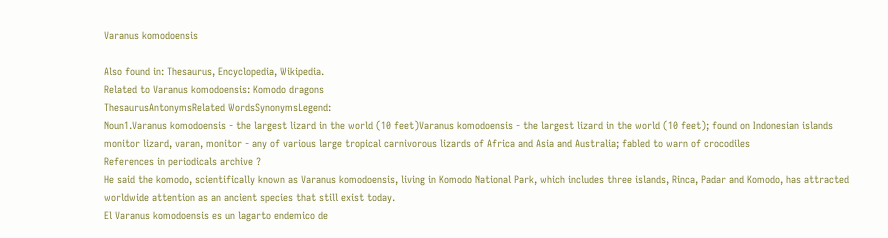Varanus komodoensis

Also found in: Thesaurus, Encyclopedia, Wikipedia.
Related to Varanus komodoensis: Komodo dragons
ThesaurusAntonymsRelated WordsSynonymsLegend:
Noun1.Varanus komodoensis - the largest lizard in the world (10 feet)Varanus komodoensis - the largest lizard in the world (10 feet); found on Indonesian islands
monitor lizard, varan, monitor - any of various large tropical carnivorous lizards of Africa and Asia and Australia; fabled to warn of crocodiles
References in periodicals archive ?
He said the komodo, scientifically known as Varanus komodoensis, living in Komodo National Park, which includes three islands, Rinca, Padar and Komodo, has attracted worldwide attention as an ancient species that still exist today.
El Varanus komodoensis es un lagarto endemico de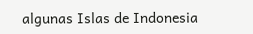algunas Islas de Indonesia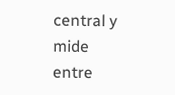central y mide entre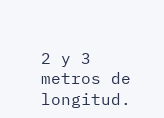2 y 3 metros de longitud.